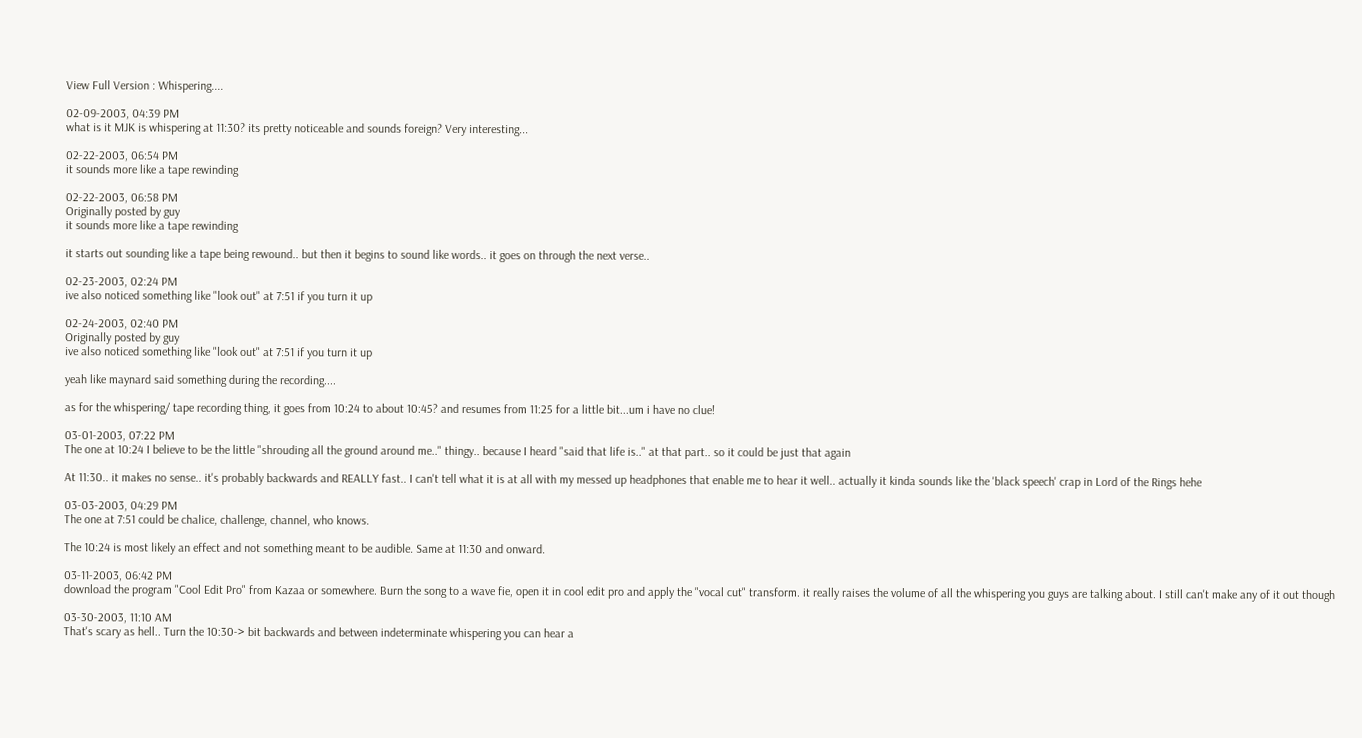View Full Version : Whispering....

02-09-2003, 04:39 PM
what is it MJK is whispering at 11:30? its pretty noticeable and sounds foreign? Very interesting...

02-22-2003, 06:54 PM
it sounds more like a tape rewinding

02-22-2003, 06:58 PM
Originally posted by guy
it sounds more like a tape rewinding

it starts out sounding like a tape being rewound.. but then it begins to sound like words.. it goes on through the next verse..

02-23-2003, 02:24 PM
ive also noticed something like "look out" at 7:51 if you turn it up

02-24-2003, 02:40 PM
Originally posted by guy
ive also noticed something like "look out" at 7:51 if you turn it up

yeah like maynard said something during the recording....

as for the whispering/ tape recording thing, it goes from 10:24 to about 10:45? and resumes from 11:25 for a little bit...um i have no clue!

03-01-2003, 07:22 PM
The one at 10:24 I believe to be the little "shrouding all the ground around me.." thingy.. because I heard "said that life is.." at that part.. so it could be just that again

At 11:30.. it makes no sense.. it's probably backwards and REALLY fast.. I can't tell what it is at all with my messed up headphones that enable me to hear it well.. actually it kinda sounds like the 'black speech' crap in Lord of the Rings hehe

03-03-2003, 04:29 PM
The one at 7:51 could be chalice, challenge, channel, who knows.

The 10:24 is most likely an effect and not something meant to be audible. Same at 11:30 and onward.

03-11-2003, 06:42 PM
download the program "Cool Edit Pro" from Kazaa or somewhere. Burn the song to a wave fie, open it in cool edit pro and apply the "vocal cut" transform. it really raises the volume of all the whispering you guys are talking about. I still can't make any of it out though

03-30-2003, 11:10 AM
That's scary as hell.. Turn the 10:30-> bit backwards and between indeterminate whispering you can hear a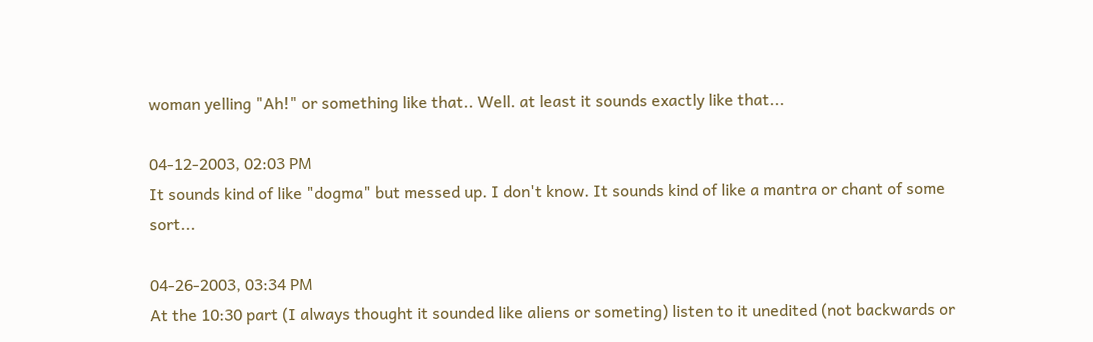woman yelling "Ah!" or something like that.. Well. at least it sounds exactly like that...

04-12-2003, 02:03 PM
It sounds kind of like "dogma" but messed up. I don't know. It sounds kind of like a mantra or chant of some sort...

04-26-2003, 03:34 PM
At the 10:30 part (I always thought it sounded like aliens or someting) listen to it unedited (not backwards or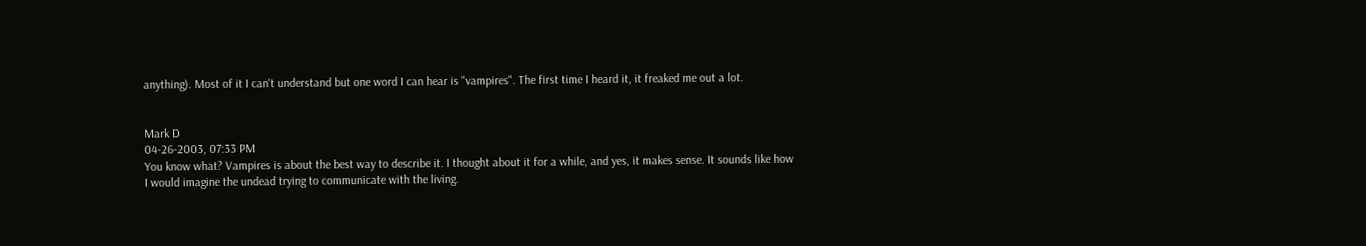anything). Most of it I can't understand but one word I can hear is "vampires". The first time I heard it, it freaked me out a lot.


Mark D
04-26-2003, 07:33 PM
You know what? Vampires is about the best way to describe it. I thought about it for a while, and yes, it makes sense. It sounds like how I would imagine the undead trying to communicate with the living.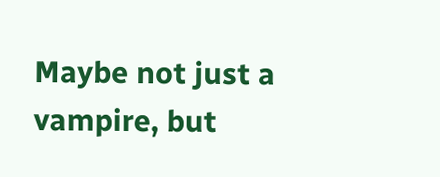Maybe not just a vampire, but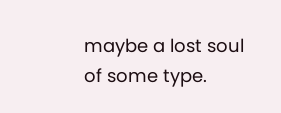maybe a lost soul of some type.